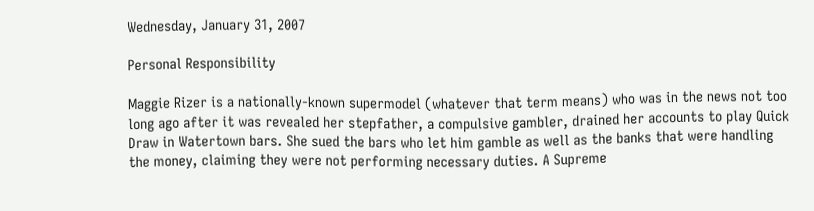Wednesday, January 31, 2007

Personal Responsibility

Maggie Rizer is a nationally-known supermodel (whatever that term means) who was in the news not too long ago after it was revealed her stepfather, a compulsive gambler, drained her accounts to play Quick Draw in Watertown bars. She sued the bars who let him gamble as well as the banks that were handling the money, claiming they were not performing necessary duties. A Supreme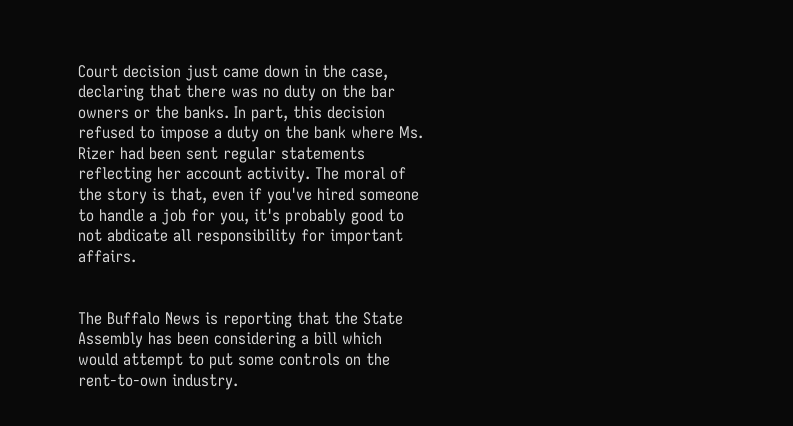Court decision just came down in the case, declaring that there was no duty on the bar owners or the banks. In part, this decision refused to impose a duty on the bank where Ms. Rizer had been sent regular statements reflecting her account activity. The moral of the story is that, even if you've hired someone to handle a job for you, it's probably good to not abdicate all responsibility for important affairs.


The Buffalo News is reporting that the State Assembly has been considering a bill which would attempt to put some controls on the rent-to-own industry.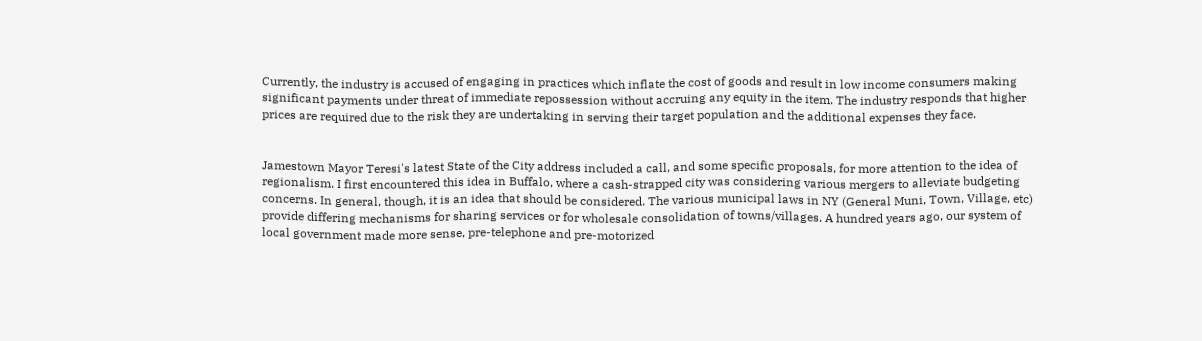Currently, the industry is accused of engaging in practices which inflate the cost of goods and result in low income consumers making significant payments under threat of immediate repossession without accruing any equity in the item. The industry responds that higher prices are required due to the risk they are undertaking in serving their target population and the additional expenses they face.


Jamestown Mayor Teresi's latest State of the City address included a call, and some specific proposals, for more attention to the idea of regionalism. I first encountered this idea in Buffalo, where a cash-strapped city was considering various mergers to alleviate budgeting concerns. In general, though, it is an idea that should be considered. The various municipal laws in NY (General Muni, Town, Village, etc) provide differing mechanisms for sharing services or for wholesale consolidation of towns/villages. A hundred years ago, our system of local government made more sense, pre-telephone and pre-motorized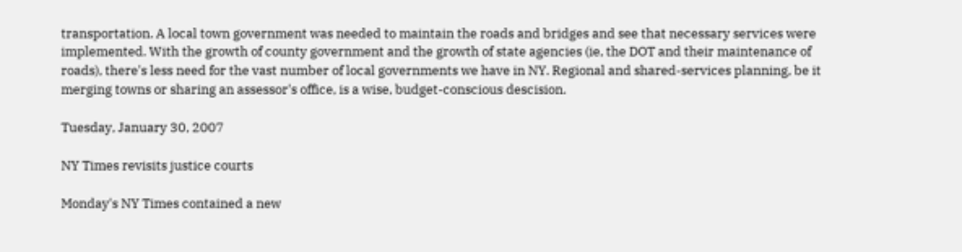transportation. A local town government was needed to maintain the roads and bridges and see that necessary services were implemented. With the growth of county government and the growth of state agencies (ie, the DOT and their maintenance of roads), there's less need for the vast number of local governments we have in NY. Regional and shared-services planning, be it merging towns or sharing an assessor's office, is a wise, budget-conscious descision.

Tuesday, January 30, 2007

NY Times revisits justice courts

Monday's NY Times contained a new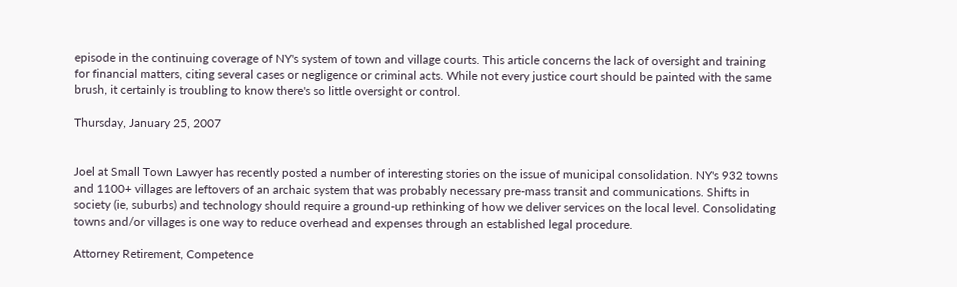episode in the continuing coverage of NY's system of town and village courts. This article concerns the lack of oversight and training for financial matters, citing several cases or negligence or criminal acts. While not every justice court should be painted with the same brush, it certainly is troubling to know there's so little oversight or control.

Thursday, January 25, 2007


Joel at Small Town Lawyer has recently posted a number of interesting stories on the issue of municipal consolidation. NY's 932 towns and 1100+ villages are leftovers of an archaic system that was probably necessary pre-mass transit and communications. Shifts in society (ie, suburbs) and technology should require a ground-up rethinking of how we deliver services on the local level. Consolidating towns and/or villages is one way to reduce overhead and expenses through an established legal procedure.

Attorney Retirement, Competence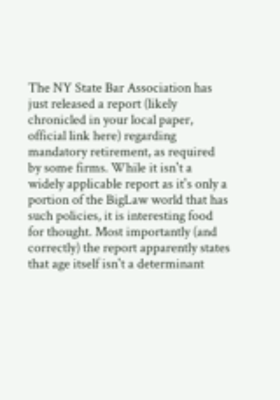The NY State Bar Association has just released a report (likely chronicled in your local paper, official link here) regarding mandatory retirement, as required by some firms. While it isn't a widely applicable report as it's only a portion of the BigLaw world that has such policies, it is interesting food for thought. Most importantly (and correctly) the report apparently states that age itself isn't a determinant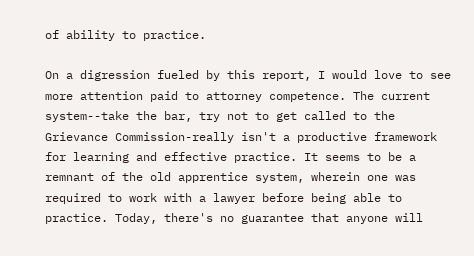of ability to practice.

On a digression fueled by this report, I would love to see more attention paid to attorney competence. The current system--take the bar, try not to get called to the Grievance Commission-really isn't a productive framework for learning and effective practice. It seems to be a remnant of the old apprentice system, wherein one was required to work with a lawyer before being able to practice. Today, there's no guarantee that anyone will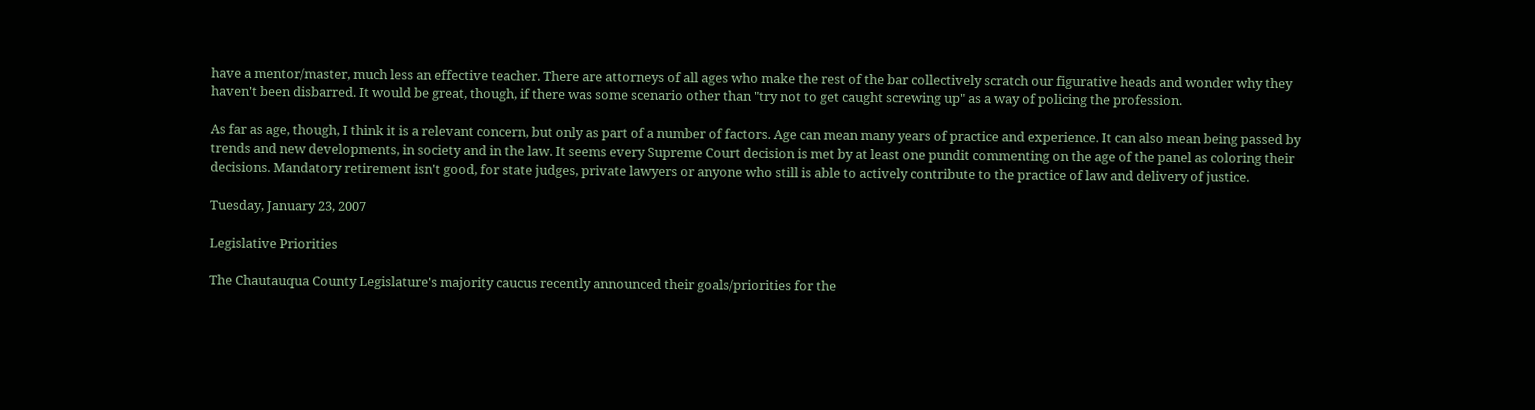have a mentor/master, much less an effective teacher. There are attorneys of all ages who make the rest of the bar collectively scratch our figurative heads and wonder why they haven't been disbarred. It would be great, though, if there was some scenario other than "try not to get caught screwing up" as a way of policing the profession.

As far as age, though, I think it is a relevant concern, but only as part of a number of factors. Age can mean many years of practice and experience. It can also mean being passed by trends and new developments, in society and in the law. It seems every Supreme Court decision is met by at least one pundit commenting on the age of the panel as coloring their decisions. Mandatory retirement isn't good, for state judges, private lawyers or anyone who still is able to actively contribute to the practice of law and delivery of justice.

Tuesday, January 23, 2007

Legislative Priorities

The Chautauqua County Legislature's majority caucus recently announced their goals/priorities for the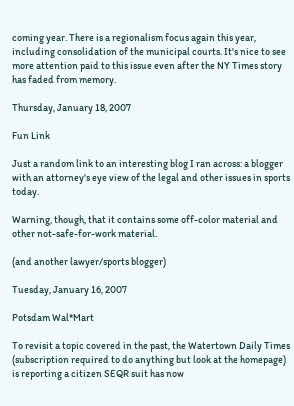coming year. There is a regionalism focus again this year, including consolidation of the municipal courts. It's nice to see more attention paid to this issue even after the NY Times story has faded from memory.

Thursday, January 18, 2007

Fun Link

Just a random link to an interesting blog I ran across: a blogger with an attorney's eye view of the legal and other issues in sports today.

Warning, though, that it contains some off-color material and other not-safe-for-work material.

(and another lawyer/sports blogger)

Tuesday, January 16, 2007

Potsdam Wal*Mart

To revisit a topic covered in the past, the Watertown Daily Times (subscription required to do anything but look at the homepage) is reporting a citizen SEQR suit has now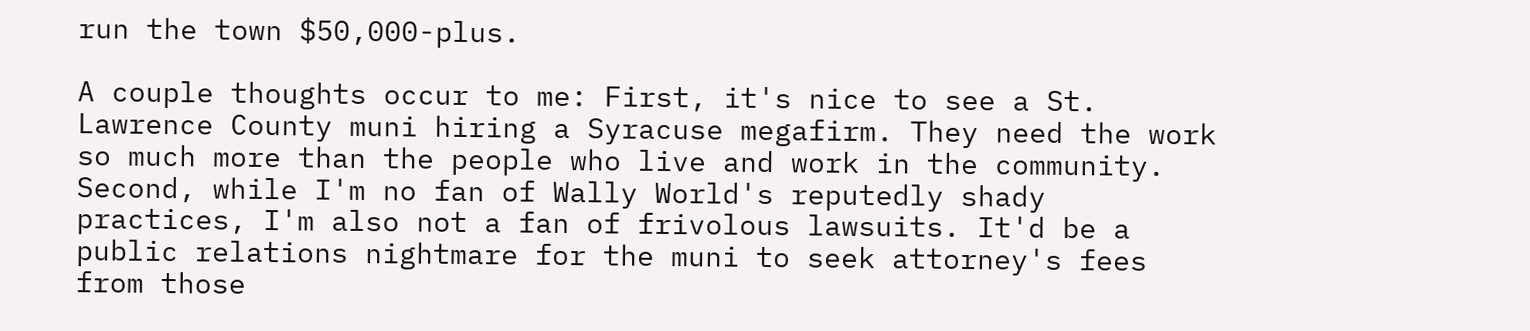run the town $50,000-plus.

A couple thoughts occur to me: First, it's nice to see a St. Lawrence County muni hiring a Syracuse megafirm. They need the work so much more than the people who live and work in the community. Second, while I'm no fan of Wally World's reputedly shady practices, I'm also not a fan of frivolous lawsuits. It'd be a public relations nightmare for the muni to seek attorney's fees from those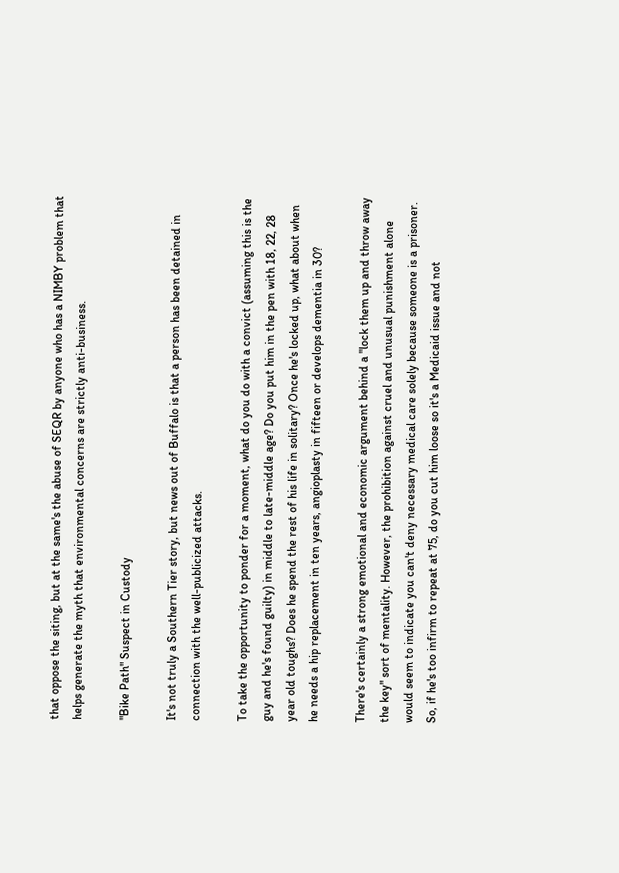that oppose the siting, but at the same's the abuse of SEQR by anyone who has a NIMBY problem that helps generate the myth that environmental concerns are strictly anti-business.

"Bike Path" Suspect in Custody

It's not truly a Southern Tier story, but news out of Buffalo is that a person has been detained in connection with the well-publicized attacks.

To take the opportunity to ponder for a moment, what do you do with a convict (assuming this is the guy and he's found guilty) in middle to late-middle age? Do you put him in the pen with 18, 22, 28 year old toughs? Does he spend the rest of his life in solitary? Once he's locked up, what about when he needs a hip replacement in ten years, angioplasty in fifteen or develops dementia in 30?

There's certainly a strong emotional and economic argument behind a "lock them up and throw away the key" sort of mentality. However, the prohibition against cruel and unusual punishment alone would seem to indicate you can't deny necessary medical care solely because someone is a prisoner. So, if he's too infirm to repeat at 75, do you cut him loose so it's a Medicaid issue and not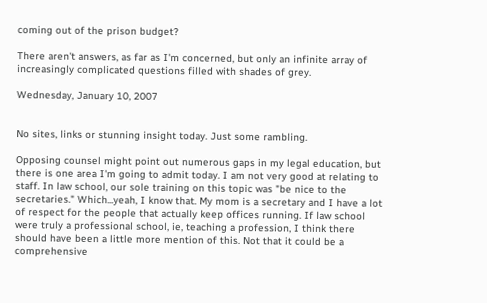coming out of the prison budget?

There aren't answers, as far as I'm concerned, but only an infinite array of increasingly complicated questions filled with shades of grey.

Wednesday, January 10, 2007


No sites, links or stunning insight today. Just some rambling.

Opposing counsel might point out numerous gaps in my legal education, but there is one area I'm going to admit today. I am not very good at relating to staff. In law school, our sole training on this topic was "be nice to the secretaries." Which...yeah, I know that. My mom is a secretary and I have a lot of respect for the people that actually keep offices running. If law school were truly a professional school, ie, teaching a profession, I think there should have been a little more mention of this. Not that it could be a comprehensive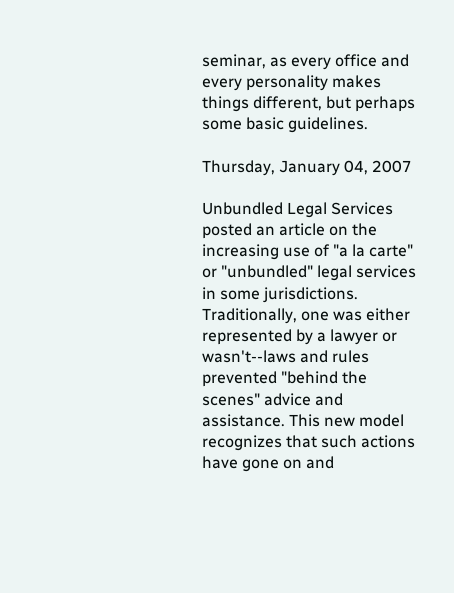seminar, as every office and every personality makes things different, but perhaps some basic guidelines.

Thursday, January 04, 2007

Unbundled Legal Services posted an article on the increasing use of "a la carte" or "unbundled" legal services in some jurisdictions. Traditionally, one was either represented by a lawyer or wasn't--laws and rules prevented "behind the scenes" advice and assistance. This new model recognizes that such actions have gone on and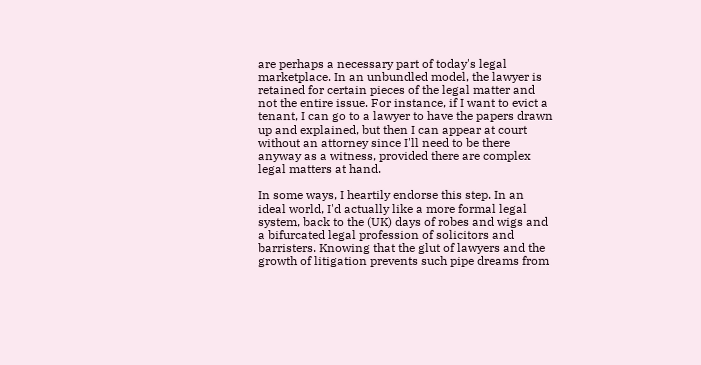are perhaps a necessary part of today's legal marketplace. In an unbundled model, the lawyer is retained for certain pieces of the legal matter and not the entire issue. For instance, if I want to evict a tenant, I can go to a lawyer to have the papers drawn up and explained, but then I can appear at court without an attorney since I'll need to be there anyway as a witness, provided there are complex legal matters at hand.

In some ways, I heartily endorse this step. In an ideal world, I'd actually like a more formal legal system, back to the (UK) days of robes and wigs and a bifurcated legal profession of solicitors and barristers. Knowing that the glut of lawyers and the growth of litigation prevents such pipe dreams from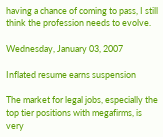having a chance of coming to pass, I still think the profession needs to evolve.

Wednesday, January 03, 2007

Inflated resume earns suspension

The market for legal jobs, especially the top tier positions with megafirms, is very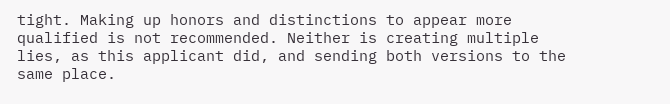tight. Making up honors and distinctions to appear more qualified is not recommended. Neither is creating multiple lies, as this applicant did, and sending both versions to the same place.